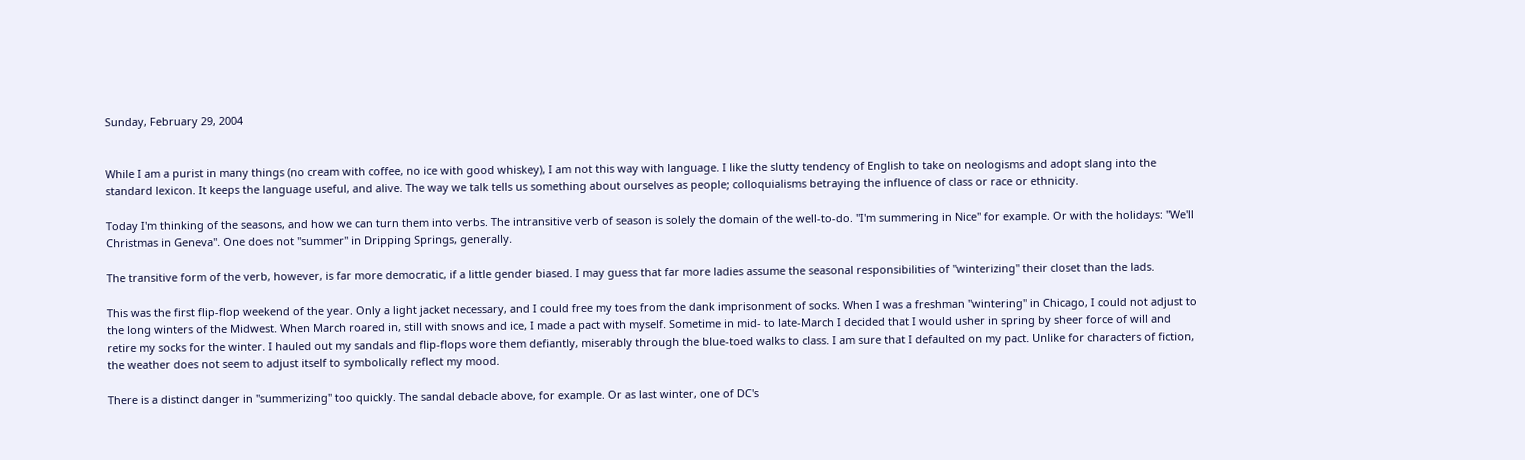Sunday, February 29, 2004


While I am a purist in many things (no cream with coffee, no ice with good whiskey), I am not this way with language. I like the slutty tendency of English to take on neologisms and adopt slang into the standard lexicon. It keeps the language useful, and alive. The way we talk tells us something about ourselves as people; colloquialisms betraying the influence of class or race or ethnicity.

Today I'm thinking of the seasons, and how we can turn them into verbs. The intransitive verb of season is solely the domain of the well-to-do. "I'm summering in Nice" for example. Or with the holidays: "We'll Christmas in Geneva". One does not "summer" in Dripping Springs, generally.

The transitive form of the verb, however, is far more democratic, if a little gender biased. I may guess that far more ladies assume the seasonal responsibilities of "winterizing" their closet than the lads.

This was the first flip-flop weekend of the year. Only a light jacket necessary, and I could free my toes from the dank imprisonment of socks. When I was a freshman "wintering" in Chicago, I could not adjust to the long winters of the Midwest. When March roared in, still with snows and ice, I made a pact with myself. Sometime in mid- to late-March I decided that I would usher in spring by sheer force of will and retire my socks for the winter. I hauled out my sandals and flip-flops wore them defiantly, miserably through the blue-toed walks to class. I am sure that I defaulted on my pact. Unlike for characters of fiction, the weather does not seem to adjust itself to symbolically reflect my mood.

There is a distinct danger in "summerizing" too quickly. The sandal debacle above, for example. Or as last winter, one of DC's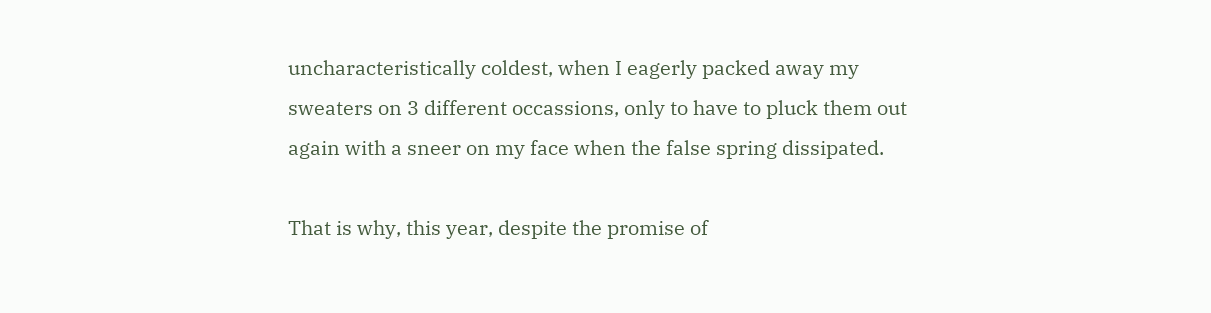uncharacteristically coldest, when I eagerly packed away my sweaters on 3 different occassions, only to have to pluck them out again with a sneer on my face when the false spring dissipated.

That is why, this year, despite the promise of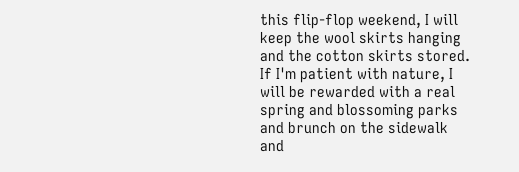this flip-flop weekend, I will keep the wool skirts hanging and the cotton skirts stored. If I'm patient with nature, I will be rewarded with a real spring and blossoming parks and brunch on the sidewalk and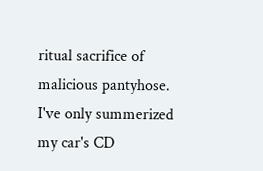ritual sacrifice of malicious pantyhose. I've only summerized my car's CD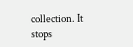collection. It stops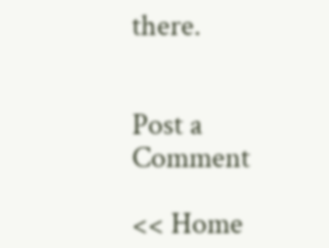there.


Post a Comment

<< Home